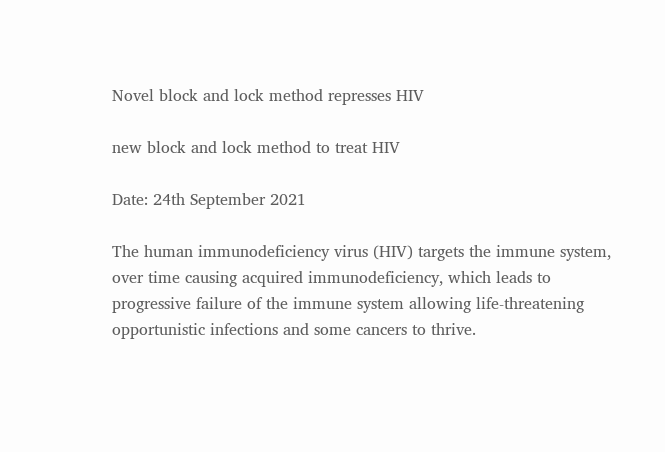Novel block and lock method represses HIV

new block and lock method to treat HIV

Date: 24th September 2021

The human immunodeficiency virus (HIV) targets the immune system, over time causing acquired immunodeficiency, which leads to progressive failure of the immune system allowing life-threatening opportunistic infections and some cancers to thrive.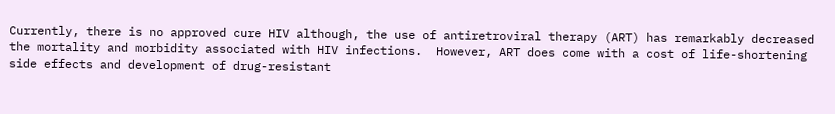Currently, there is no approved cure HIV although, the use of antiretroviral therapy (ART) has remarkably decreased the mortality and morbidity associated with HIV infections.  However, ART does come with a cost of life-shortening side effects and development of drug-resistant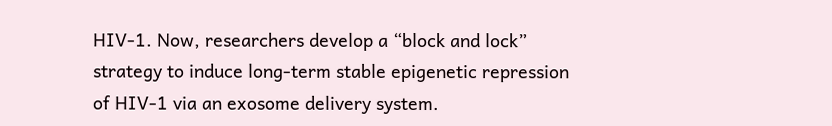HIV-1. Now, researchers develop a “block and lock” strategy to induce long-term stable epigenetic repression of HIV-1 via an exosome delivery system.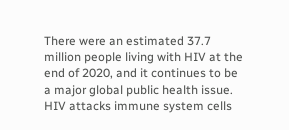There were an estimated 37.7 million people living with HIV at the end of 2020, and it continues to be a major global public health issue. HIV attacks immune system cells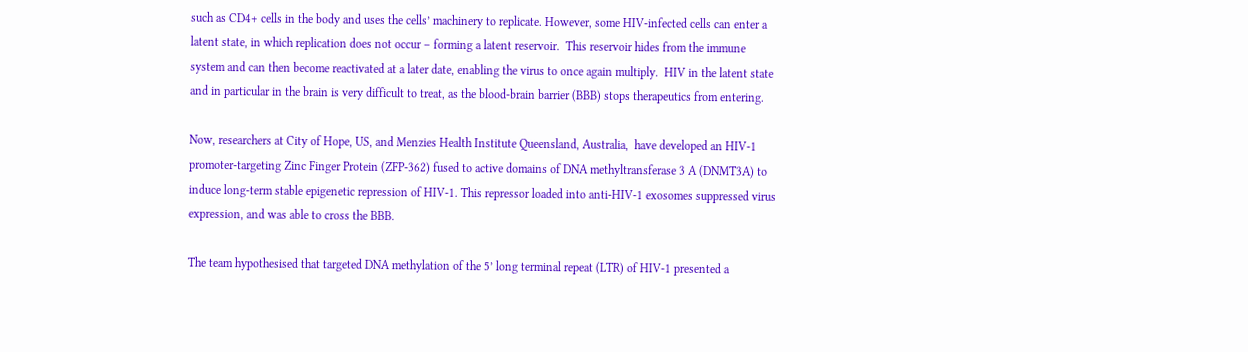such as CD4+ cells in the body and uses the cells’ machinery to replicate. However, some HIV-infected cells can enter a latent state, in which replication does not occur – forming a latent reservoir.  This reservoir hides from the immune system and can then become reactivated at a later date, enabling the virus to once again multiply.  HIV in the latent state and in particular in the brain is very difficult to treat, as the blood-brain barrier (BBB) stops therapeutics from entering.

Now, researchers at City of Hope, US, and Menzies Health Institute Queensland, Australia,  have developed an HIV-1 promoter-targeting Zinc Finger Protein (ZFP-362) fused to active domains of DNA methyltransferase 3 A (DNMT3A) to induce long-term stable epigenetic repression of HIV-1. This repressor loaded into anti-HIV-1 exosomes suppressed virus expression, and was able to cross the BBB.

The team hypothesised that targeted DNA methylation of the 5’ long terminal repeat (LTR) of HIV-1 presented a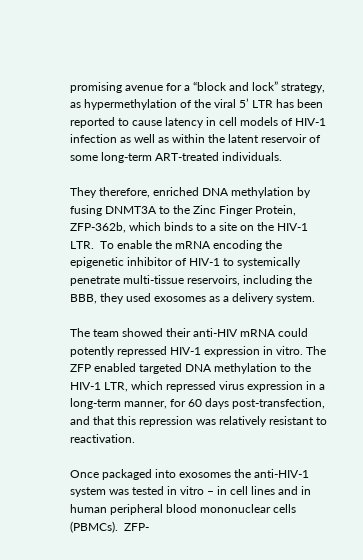promising avenue for a “block and lock” strategy, as hypermethylation of the viral 5’ LTR has been reported to cause latency in cell models of HIV-1 infection as well as within the latent reservoir of some long-term ART-treated individuals.

They therefore, enriched DNA methylation by fusing DNMT3A to the Zinc Finger Protein, ZFP-362b, which binds to a site on the HIV-1 LTR.  To enable the mRNA encoding the epigenetic inhibitor of HIV-1 to systemically penetrate multi-tissue reservoirs, including the BBB, they used exosomes as a delivery system.

The team showed their anti-HIV mRNA could potently repressed HIV-1 expression in vitro. The ZFP enabled targeted DNA methylation to the HIV-1 LTR, which repressed virus expression in a long-term manner, for 60 days post-transfection, and that this repression was relatively resistant to reactivation.

Once packaged into exosomes the anti-HIV-1 system was tested in vitro – in cell lines and in human peripheral blood mononuclear cells (PBMCs).  ZFP-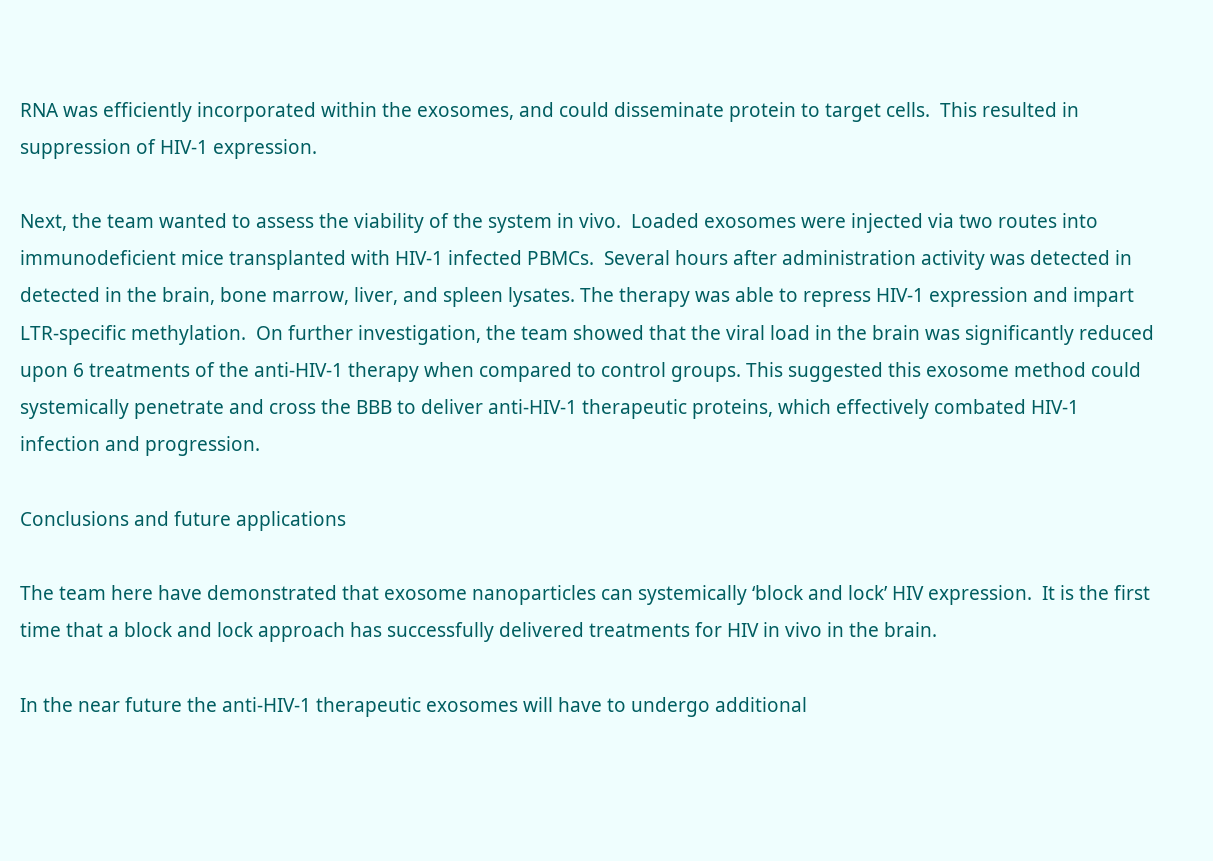RNA was efficiently incorporated within the exosomes, and could disseminate protein to target cells.  This resulted in suppression of HIV-1 expression.

Next, the team wanted to assess the viability of the system in vivo.  Loaded exosomes were injected via two routes into immunodeficient mice transplanted with HIV-1 infected PBMCs.  Several hours after administration activity was detected in detected in the brain, bone marrow, liver, and spleen lysates. The therapy was able to repress HIV-1 expression and impart LTR-specific methylation.  On further investigation, the team showed that the viral load in the brain was significantly reduced upon 6 treatments of the anti-HIV-1 therapy when compared to control groups. This suggested this exosome method could systemically penetrate and cross the BBB to deliver anti-HIV-1 therapeutic proteins, which effectively combated HIV-1 infection and progression.

Conclusions and future applications

The team here have demonstrated that exosome nanoparticles can systemically ‘block and lock’ HIV expression.  It is the first time that a block and lock approach has successfully delivered treatments for HIV in vivo in the brain.

In the near future the anti-HIV-1 therapeutic exosomes will have to undergo additional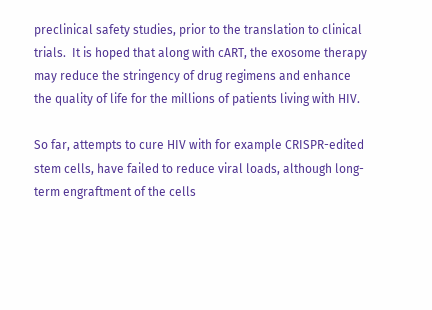preclinical safety studies, prior to the translation to clinical trials.  It is hoped that along with cART, the exosome therapy may reduce the stringency of drug regimens and enhance the quality of life for the millions of patients living with HIV.

So far, attempts to cure HIV with for example CRISPR-edited stem cells, have failed to reduce viral loads, although long-term engraftment of the cells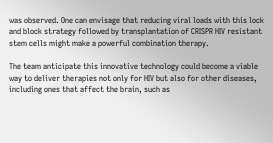was observed. One can envisage that reducing viral loads with this lock and block strategy followed by transplantation of CRISPR HIV resistant stem cells might make a powerful combination therapy.

The team anticipate this innovative technology could become a viable way to deliver therapies not only for HIV but also for other diseases, including ones that affect the brain, such as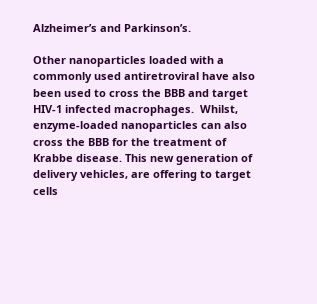Alzheimer’s and Parkinson’s.

Other nanoparticles loaded with a commonly used antiretroviral have also been used to cross the BBB and target HIV-1 infected macrophages.  Whilst, enzyme-loaded nanoparticles can also cross the BBB for the treatment of Krabbe disease. This new generation of delivery vehicles, are offering to target cells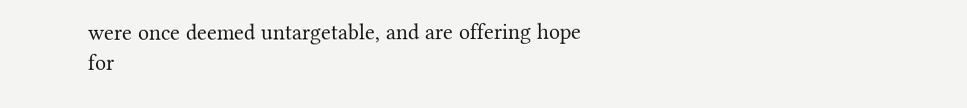were once deemed untargetable, and are offering hope for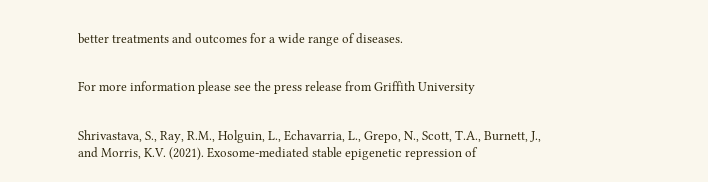better treatments and outcomes for a wide range of diseases.


For more information please see the press release from Griffith University


Shrivastava, S., Ray, R.M., Holguin, L., Echavarria, L., Grepo, N., Scott, T.A., Burnett, J., and Morris, K.V. (2021). Exosome-mediated stable epigenetic repression of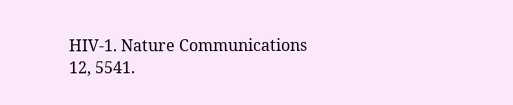HIV-1. Nature Communications 12, 5541.